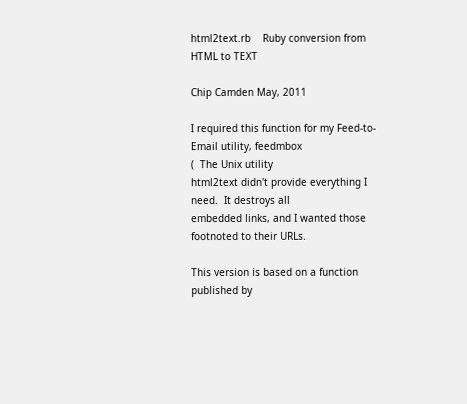html2text.rb    Ruby conversion from HTML to TEXT

Chip Camden May, 2011

I required this function for my Feed-to-Email utility, feedmbox
(  The Unix utility
html2text didn't provide everything I need.  It destroys all
embedded links, and I wanted those footnoted to their URLs.

This version is based on a function published by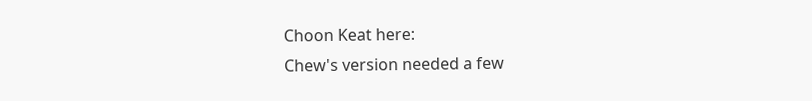Choon Keat here:
Chew's version needed a few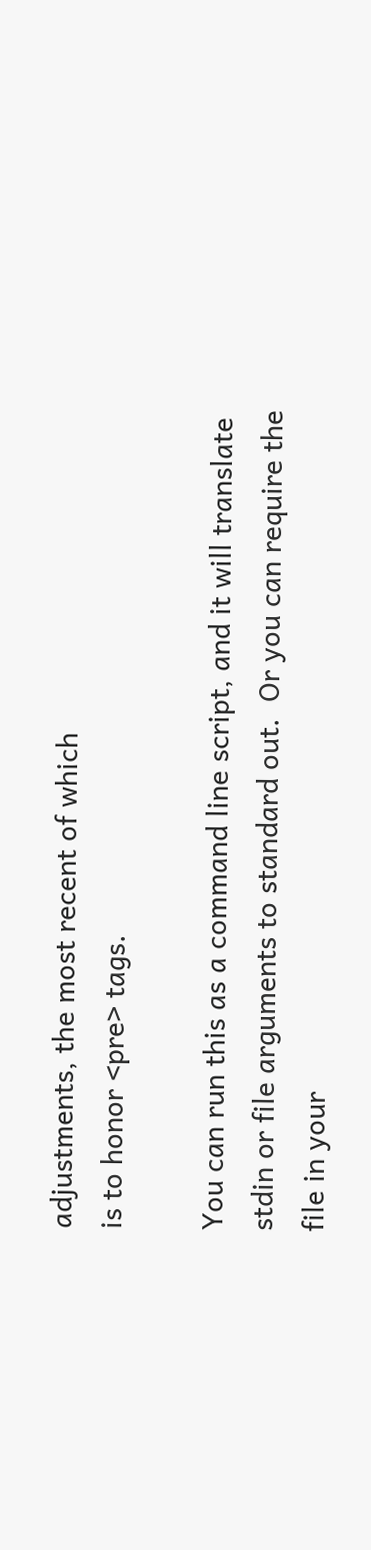adjustments, the most recent of which
is to honor <pre> tags.

You can run this as a command line script, and it will translate
stdin or file arguments to standard out.  Or you can require the
file in your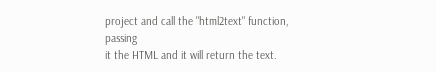project and call the "html2text" function, passing
it the HTML and it will return the text.